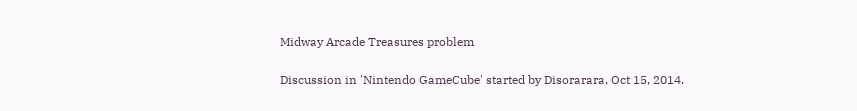Midway Arcade Treasures problem

Discussion in 'Nintendo GameCube' started by Disorarara, Oct 15, 2014.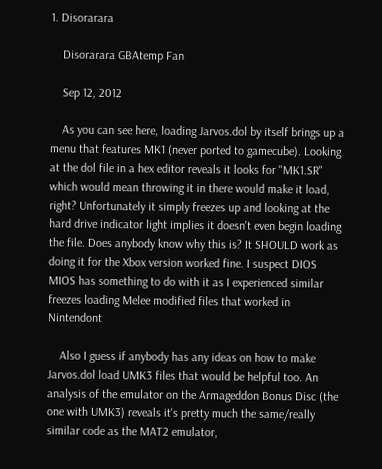1. Disorarara

    Disorarara GBAtemp Fan

    Sep 12, 2012

    As you can see here, loading Jarvos.dol by itself brings up a menu that features MK1 (never ported to gamecube). Looking at the dol file in a hex editor reveals it looks for "MK1.SR" which would mean throwing it in there would make it load, right? Unfortunately it simply freezes up and looking at the hard drive indicator light implies it doesn't even begin loading the file. Does anybody know why this is? It SHOULD work as doing it for the Xbox version worked fine. I suspect DIOS MIOS has something to do with it as I experienced similar freezes loading Melee modified files that worked in Nintendont

    Also I guess if anybody has any ideas on how to make Jarvos.dol load UMK3 files that would be helpful too. An analysis of the emulator on the Armageddon Bonus Disc (the one with UMK3) reveals it's pretty much the same/really similar code as the MAT2 emulator,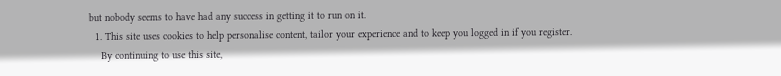but nobody seems to have had any success in getting it to run on it.
  1. This site uses cookies to help personalise content, tailor your experience and to keep you logged in if you register.
    By continuing to use this site,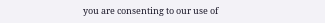you are consenting to our use of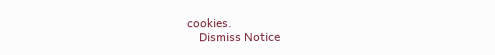cookies.
    Dismiss Notice